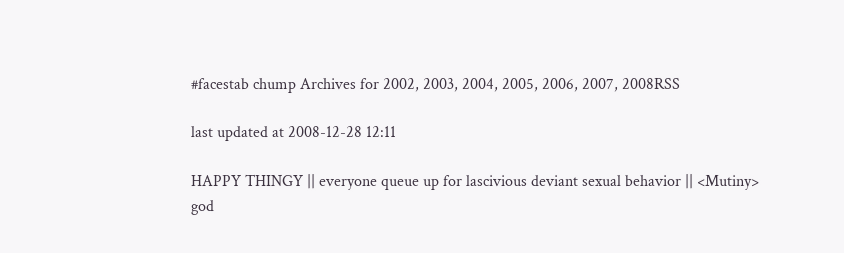#facestab chump Archives for 2002, 2003, 2004, 2005, 2006, 2007, 2008RSS

last updated at 2008-12-28 12:11

HAPPY THINGY || everyone queue up for lascivious deviant sexual behavior || <Mutiny> god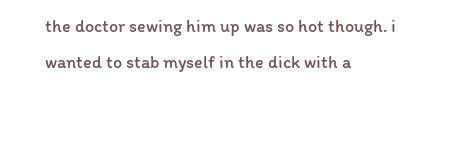the doctor sewing him up was so hot though. i wanted to stab myself in the dick with a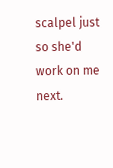scalpel just so she'd work on me next.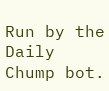Run by the Daily Chump bot.